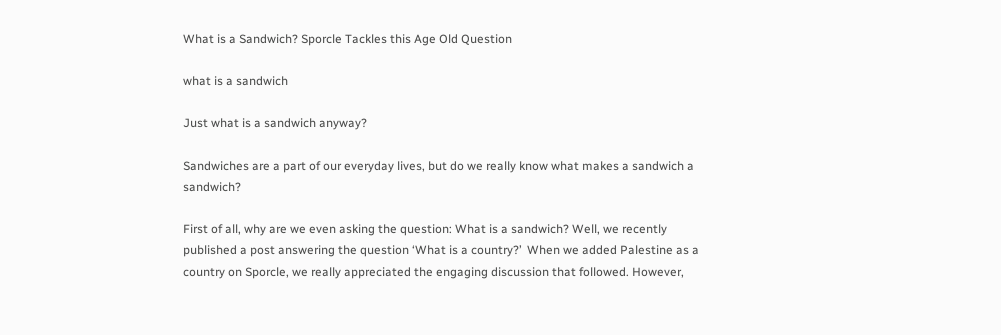What is a Sandwich? Sporcle Tackles this Age Old Question

what is a sandwich

Just what is a sandwich anyway?

Sandwiches are a part of our everyday lives, but do we really know what makes a sandwich a sandwich?

First of all, why are we even asking the question: What is a sandwich? Well, we recently published a post answering the question ‘What is a country?’  When we added Palestine as a country on Sporcle, we really appreciated the engaging discussion that followed. However,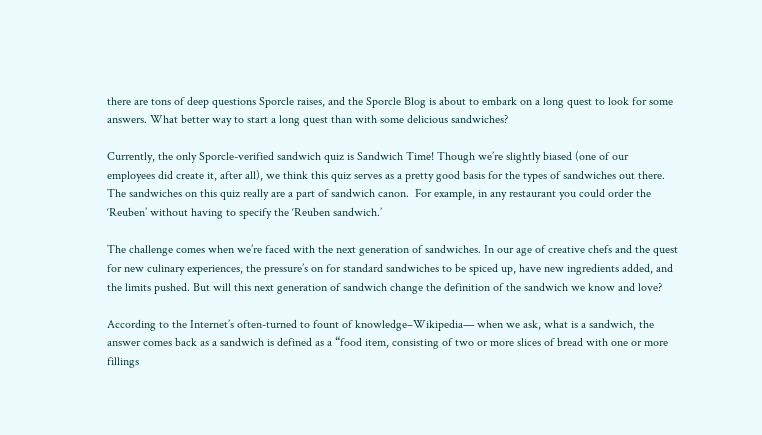there are tons of deep questions Sporcle raises, and the Sporcle Blog is about to embark on a long quest to look for some answers. What better way to start a long quest than with some delicious sandwiches?

Currently, the only Sporcle-verified sandwich quiz is Sandwich Time! Though we’re slightly biased (one of our employees did create it, after all), we think this quiz serves as a pretty good basis for the types of sandwiches out there. The sandwiches on this quiz really are a part of sandwich canon.  For example, in any restaurant you could order the ‘Reuben’ without having to specify the ‘Reuben sandwich.’

The challenge comes when we’re faced with the next generation of sandwiches. In our age of creative chefs and the quest for new culinary experiences, the pressure’s on for standard sandwiches to be spiced up, have new ingredients added, and the limits pushed. But will this next generation of sandwich change the definition of the sandwich we know and love?

According to the Internet’s often-turned to fount of knowledge–Wikipedia— when we ask, what is a sandwich, the answer comes back as a sandwich is defined as a “food item, consisting of two or more slices of bread with one or more fillings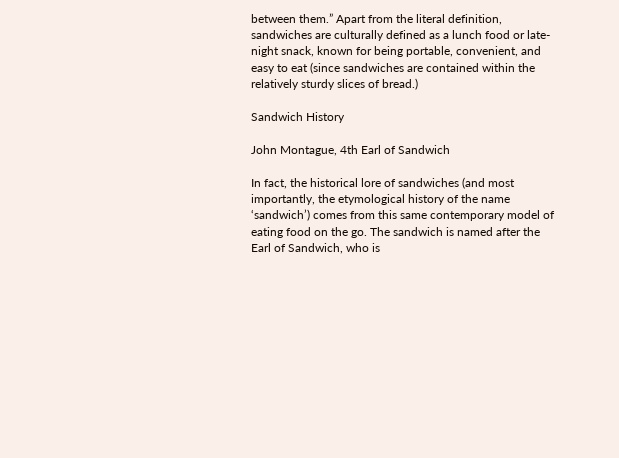between them.” Apart from the literal definition, sandwiches are culturally defined as a lunch food or late-night snack, known for being portable, convenient, and easy to eat (since sandwiches are contained within the relatively sturdy slices of bread.)

Sandwich History

John Montague, 4th Earl of Sandwich

In fact, the historical lore of sandwiches (and most importantly, the etymological history of the name ‘sandwich’) comes from this same contemporary model of eating food on the go. The sandwich is named after the Earl of Sandwich, who is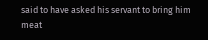said to have asked his servant to bring him meat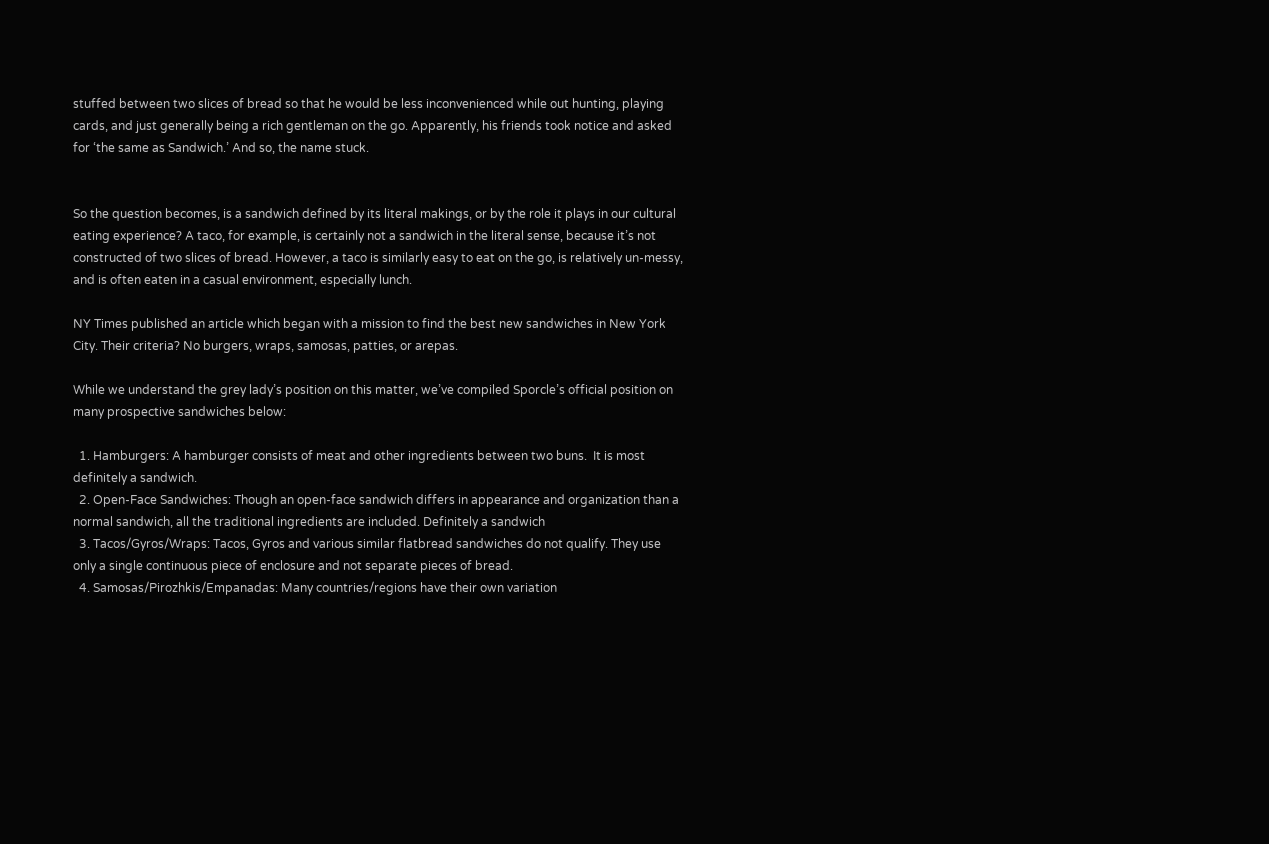stuffed between two slices of bread so that he would be less inconvenienced while out hunting, playing cards, and just generally being a rich gentleman on the go. Apparently, his friends took notice and asked for ‘the same as Sandwich.’ And so, the name stuck.


So the question becomes, is a sandwich defined by its literal makings, or by the role it plays in our cultural eating experience? A taco, for example, is certainly not a sandwich in the literal sense, because it’s not constructed of two slices of bread. However, a taco is similarly easy to eat on the go, is relatively un-messy, and is often eaten in a casual environment, especially lunch.

NY Times published an article which began with a mission to find the best new sandwiches in New York City. Their criteria? No burgers, wraps, samosas, patties, or arepas.

While we understand the grey lady’s position on this matter, we’ve compiled Sporcle’s official position on many prospective sandwiches below:

  1. Hamburgers: A hamburger consists of meat and other ingredients between two buns.  It is most definitely a sandwich.
  2. Open-Face Sandwiches: Though an open-face sandwich differs in appearance and organization than a normal sandwich, all the traditional ingredients are included. Definitely a sandwich
  3. Tacos/Gyros/Wraps: Tacos, Gyros and various similar flatbread sandwiches do not qualify. They use only a single continuous piece of enclosure and not separate pieces of bread.
  4. Samosas/Pirozhkis/Empanadas: Many countries/regions have their own variation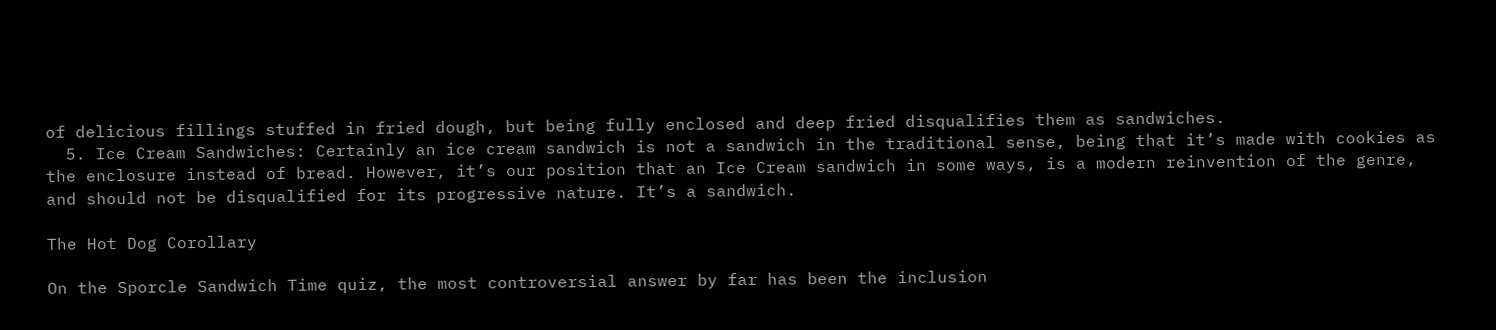of delicious fillings stuffed in fried dough, but being fully enclosed and deep fried disqualifies them as sandwiches.
  5. Ice Cream Sandwiches: Certainly an ice cream sandwich is not a sandwich in the traditional sense, being that it’s made with cookies as the enclosure instead of bread. However, it’s our position that an Ice Cream sandwich in some ways, is a modern reinvention of the genre, and should not be disqualified for its progressive nature. It’s a sandwich.

The Hot Dog Corollary

On the Sporcle Sandwich Time quiz, the most controversial answer by far has been the inclusion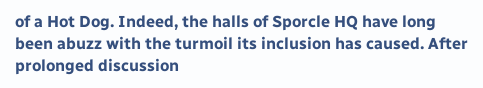of a Hot Dog. Indeed, the halls of Sporcle HQ have long been abuzz with the turmoil its inclusion has caused. After prolonged discussion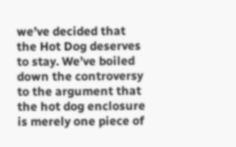we’ve decided that the Hot Dog deserves to stay. We’ve boiled down the controversy to the argument that the hot dog enclosure is merely one piece of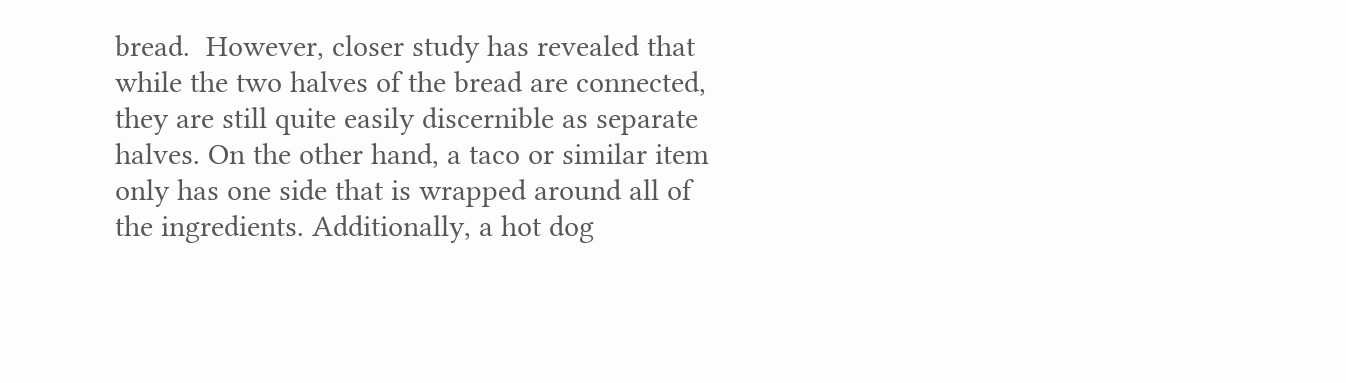bread.  However, closer study has revealed that while the two halves of the bread are connected, they are still quite easily discernible as separate halves. On the other hand, a taco or similar item only has one side that is wrapped around all of the ingredients. Additionally, a hot dog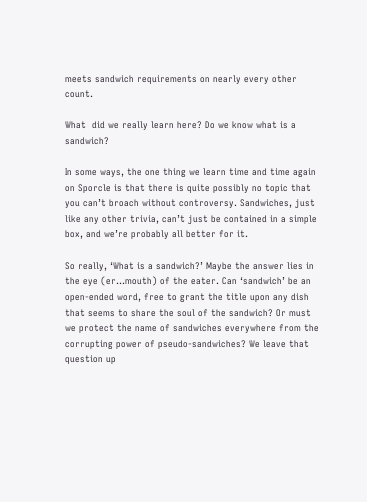meets sandwich requirements on nearly every other count.

What  did we really learn here? Do we know what is a sandwich?

In some ways, the one thing we learn time and time again on Sporcle is that there is quite possibly no topic that you can’t broach without controversy. Sandwiches, just like any other trivia, can’t just be contained in a simple box, and we’re probably all better for it.

So really, ‘What is a sandwich?’ Maybe the answer lies in the eye (er…mouth) of the eater. Can ‘sandwich’ be an open-ended word, free to grant the title upon any dish that seems to share the soul of the sandwich? Or must we protect the name of sandwiches everywhere from the corrupting power of pseudo-sandwiches? We leave that question up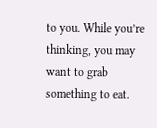to you. While you’re thinking, you may want to grab something to eat.